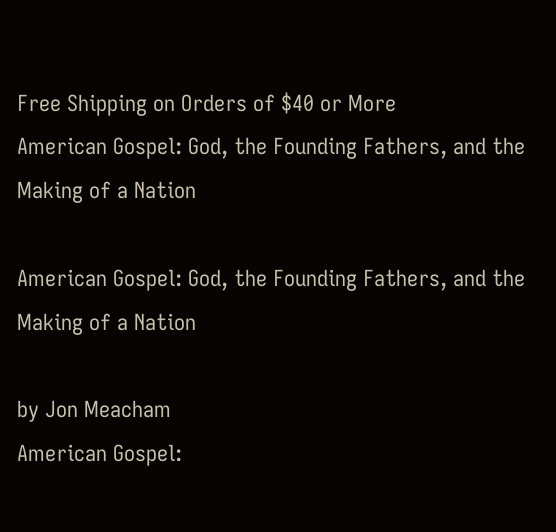Free Shipping on Orders of $40 or More
American Gospel: God, the Founding Fathers, and the Making of a Nation

American Gospel: God, the Founding Fathers, and the Making of a Nation

by Jon Meacham
American Gospel: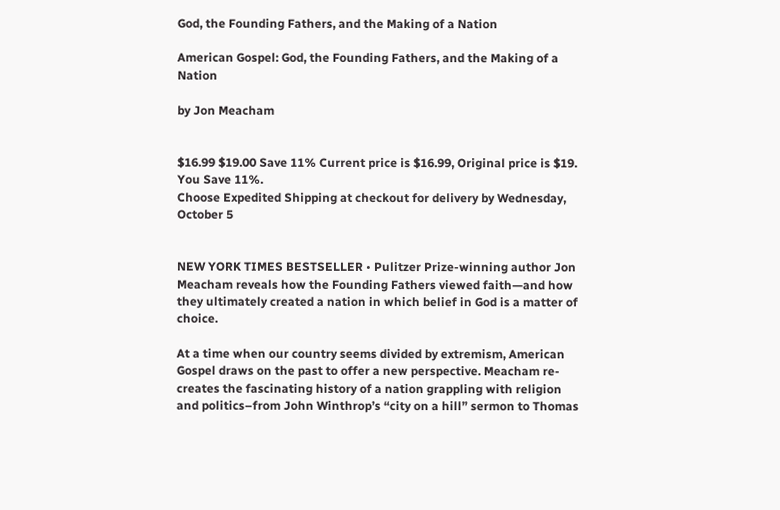God, the Founding Fathers, and the Making of a Nation

American Gospel: God, the Founding Fathers, and the Making of a Nation

by Jon Meacham


$16.99 $19.00 Save 11% Current price is $16.99, Original price is $19. You Save 11%.
Choose Expedited Shipping at checkout for delivery by Wednesday, October 5


NEW YORK TIMES BESTSELLER • Pulitzer Prize-winning author Jon Meacham reveals how the Founding Fathers viewed faith—and how they ultimately created a nation in which belief in God is a matter of choice.

At a time when our country seems divided by extremism, American Gospel draws on the past to offer a new perspective. Meacham re-creates the fascinating history of a nation grappling with religion and politics–from John Winthrop’s “city on a hill” sermon to Thomas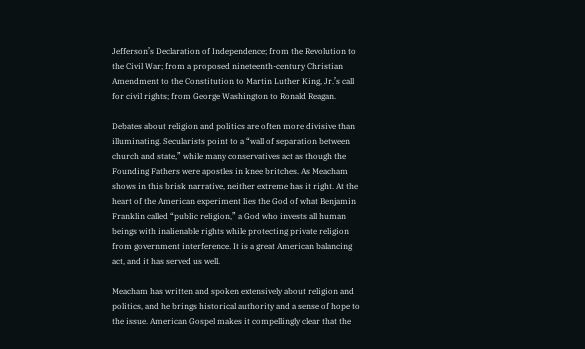Jefferson’s Declaration of Independence; from the Revolution to the Civil War; from a proposed nineteenth-century Christian Amendment to the Constitution to Martin Luther King, Jr.’s call for civil rights; from George Washington to Ronald Reagan.

Debates about religion and politics are often more divisive than illuminating. Secularists point to a “wall of separation between church and state,” while many conservatives act as though the Founding Fathers were apostles in knee britches. As Meacham shows in this brisk narrative, neither extreme has it right. At the heart of the American experiment lies the God of what Benjamin Franklin called “public religion,” a God who invests all human beings with inalienable rights while protecting private religion from government interference. It is a great American balancing act, and it has served us well.

Meacham has written and spoken extensively about religion and politics, and he brings historical authority and a sense of hope to the issue. American Gospel makes it compellingly clear that the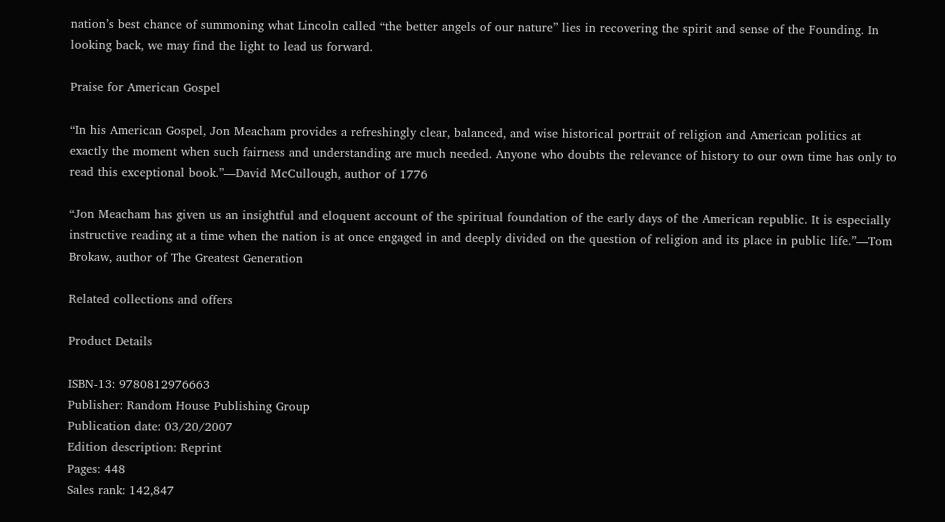nation’s best chance of summoning what Lincoln called “the better angels of our nature” lies in recovering the spirit and sense of the Founding. In looking back, we may find the light to lead us forward.

Praise for American Gospel

“In his American Gospel, Jon Meacham provides a refreshingly clear, balanced, and wise historical portrait of religion and American politics at exactly the moment when such fairness and understanding are much needed. Anyone who doubts the relevance of history to our own time has only to read this exceptional book.”—David McCullough, author of 1776

“Jon Meacham has given us an insightful and eloquent account of the spiritual foundation of the early days of the American republic. It is especially instructive reading at a time when the nation is at once engaged in and deeply divided on the question of religion and its place in public life.”—Tom Brokaw, author of The Greatest Generation

Related collections and offers

Product Details

ISBN-13: 9780812976663
Publisher: Random House Publishing Group
Publication date: 03/20/2007
Edition description: Reprint
Pages: 448
Sales rank: 142,847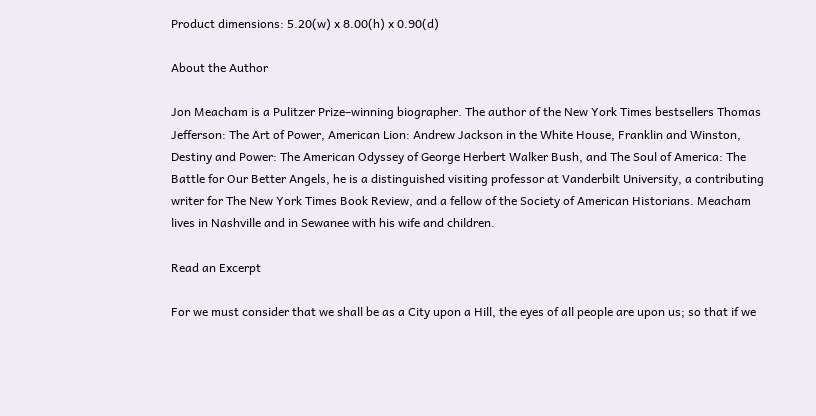Product dimensions: 5.20(w) x 8.00(h) x 0.90(d)

About the Author

Jon Meacham is a Pulitzer Prize–winning biographer. The author of the New York Times bestsellers Thomas Jefferson: The Art of Power, American Lion: Andrew Jackson in the White House, Franklin and Winston, Destiny and Power: The American Odyssey of George Herbert Walker Bush, and The Soul of America: The Battle for Our Better Angels, he is a distinguished visiting professor at Vanderbilt University, a contributing writer for The New York Times Book Review, and a fellow of the Society of American Historians. Meacham lives in Nashville and in Sewanee with his wife and children.

Read an Excerpt

For we must consider that we shall be as a City upon a Hill, the eyes of all people are upon us; so that if we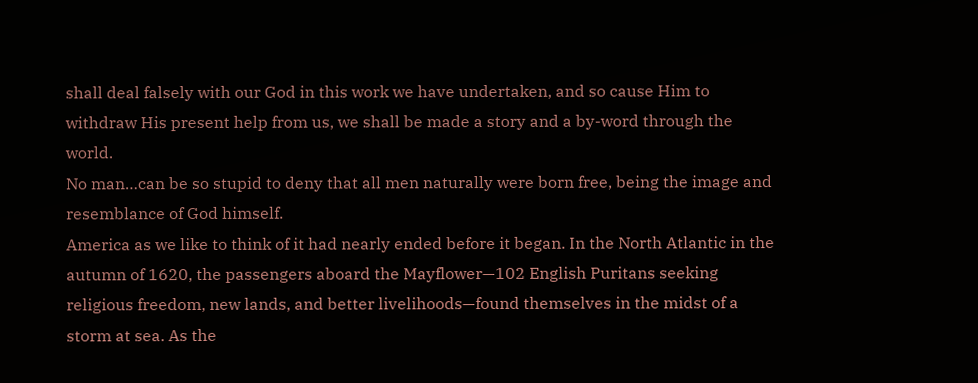shall deal falsely with our God in this work we have undertaken, and so cause Him to withdraw His present help from us, we shall be made a story and a by-word through the world.
No man…can be so stupid to deny that all men naturally were born free, being the image and resemblance of God himself.
America as we like to think of it had nearly ended before it began. In the North Atlantic in the autumn of 1620, the passengers aboard the Mayflower—102 English Puritans seeking religious freedom, new lands, and better livelihoods—found themselves in the midst of a storm at sea. As the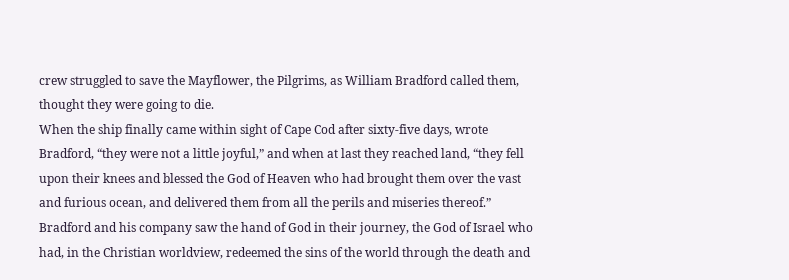crew struggled to save the Mayflower, the Pilgrims, as William Bradford called them, thought they were going to die.
When the ship finally came within sight of Cape Cod after sixty-five days, wrote Bradford, “they were not a little joyful,” and when at last they reached land, “they fell upon their knees and blessed the God of Heaven who had brought them over the vast and furious ocean, and delivered them from all the perils and miseries thereof.”
Bradford and his company saw the hand of God in their journey, the God of Israel who had, in the Christian worldview, redeemed the sins of the world through the death and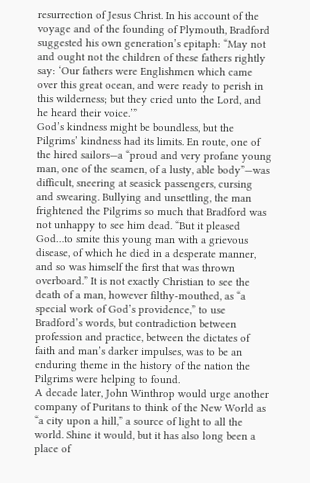resurrection of Jesus Christ. In his account of the voyage and of the founding of Plymouth, Bradford suggested his own generation’s epitaph: “May not and ought not the children of these fathers rightly say: ‘Our fathers were Englishmen which came over this great ocean, and were ready to perish in this wilderness; but they cried unto the Lord, and he heard their voice.’”
God’s kindness might be boundless, but the Pilgrims’ kindness had its limits. En route, one of the hired sailors—a “proud and very profane young man, one of the seamen, of a lusty, able body”—was difficult, sneering at seasick passengers, cursing and swearing. Bullying and unsettling, the man frightened the Pilgrims so much that Bradford was not unhappy to see him dead. “But it pleased God…to smite this young man with a grievous disease, of which he died in a desperate manner, and so was himself the first that was thrown overboard.” It is not exactly Christian to see the death of a man, however filthy-mouthed, as “a special work of God’s providence,” to use Bradford’s words, but contradiction between profession and practice, between the dictates of faith and man’s darker impulses, was to be an enduring theme in the history of the nation the Pilgrims were helping to found.
A decade later, John Winthrop would urge another company of Puritans to think of the New World as “a city upon a hill,” a source of light to all the world. Shine it would, but it has also long been a place of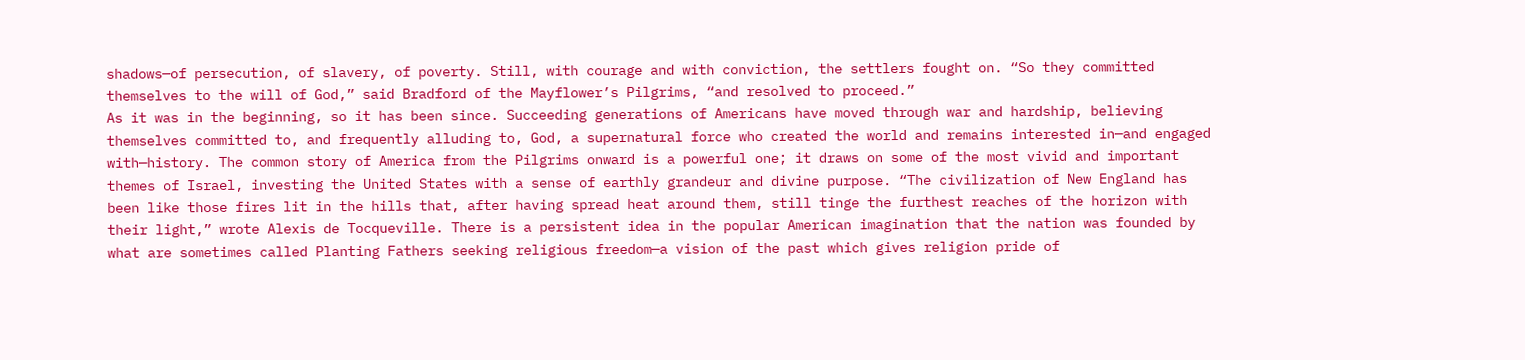shadows—of persecution, of slavery, of poverty. Still, with courage and with conviction, the settlers fought on. “So they committed themselves to the will of God,” said Bradford of the Mayflower’s Pilgrims, “and resolved to proceed.”
As it was in the beginning, so it has been since. Succeeding generations of Americans have moved through war and hardship, believing themselves committed to, and frequently alluding to, God, a supernatural force who created the world and remains interested in—and engaged with—history. The common story of America from the Pilgrims onward is a powerful one; it draws on some of the most vivid and important themes of Israel, investing the United States with a sense of earthly grandeur and divine purpose. “The civilization of New England has been like those fires lit in the hills that, after having spread heat around them, still tinge the furthest reaches of the horizon with their light,” wrote Alexis de Tocqueville. There is a persistent idea in the popular American imagination that the nation was founded by what are sometimes called Planting Fathers seeking religious freedom—a vision of the past which gives religion pride of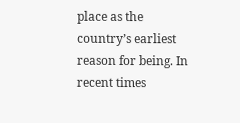place as the country’s earliest reason for being. In recent times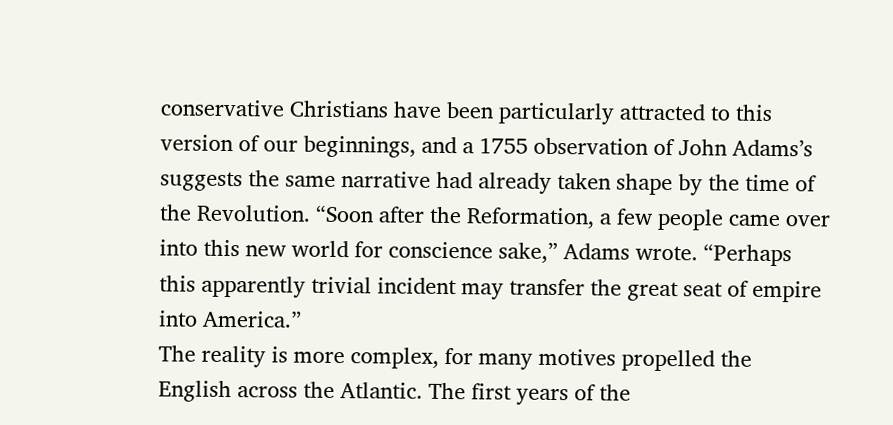conservative Christians have been particularly attracted to this version of our beginnings, and a 1755 observation of John Adams’s suggests the same narrative had already taken shape by the time of the Revolution. “Soon after the Reformation, a few people came over into this new world for conscience sake,” Adams wrote. “Perhaps this apparently trivial incident may transfer the great seat of empire into America.”
The reality is more complex, for many motives propelled the English across the Atlantic. The first years of the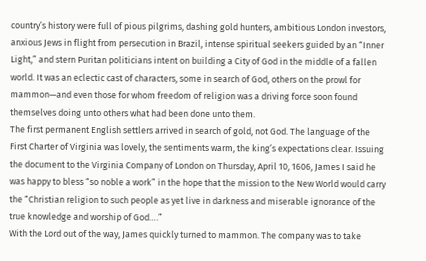country’s history were full of pious pilgrims, dashing gold hunters, ambitious London investors, anxious Jews in flight from persecution in Brazil, intense spiritual seekers guided by an “Inner Light,” and stern Puritan politicians intent on building a City of God in the middle of a fallen world. It was an eclectic cast of characters, some in search of God, others on the prowl for mammon—and even those for whom freedom of religion was a driving force soon found themselves doing unto others what had been done unto them.
The first permanent English settlers arrived in search of gold, not God. The language of the First Charter of Virginia was lovely, the sentiments warm, the king’s expectations clear. Issuing the document to the Virginia Company of London on Thursday, April 10, 1606, James I said he was happy to bless “so noble a work” in the hope that the mission to the New World would carry the “Christian religion to such people as yet live in darkness and miserable ignorance of the true knowledge and worship of God….”
With the Lord out of the way, James quickly turned to mammon. The company was to take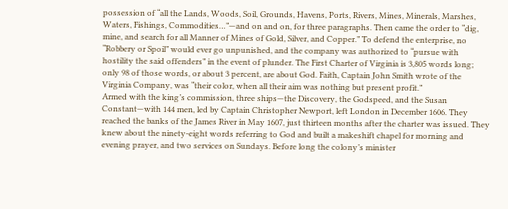possession of “all the Lands, Woods, Soil, Grounds, Havens, Ports, Rivers, Mines, Minerals, Marshes, Waters, Fishings, Commodities…”—and on and on, for three paragraphs. Then came the order to “dig, mine, and search for all Manner of Mines of Gold, Silver, and Copper.” To defend the enterprise, no “Robbery or Spoil” would ever go unpunished, and the company was authorized to “pursue with hostility the said offenders” in the event of plunder. The First Charter of Virginia is 3,805 words long; only 98 of those words, or about 3 percent, are about God. Faith, Captain John Smith wrote of the Virginia Company, was “their color, when all their aim was nothing but present profit.”
Armed with the king’s commission, three ships—the Discovery, the Godspeed, and the Susan Constant—with 144 men, led by Captain Christopher Newport, left London in December 1606. They reached the banks of the James River in May 1607, just thirteen months after the charter was issued. They knew about the ninety-eight words referring to God and built a makeshift chapel for morning and evening prayer, and two services on Sundays. Before long the colony’s minister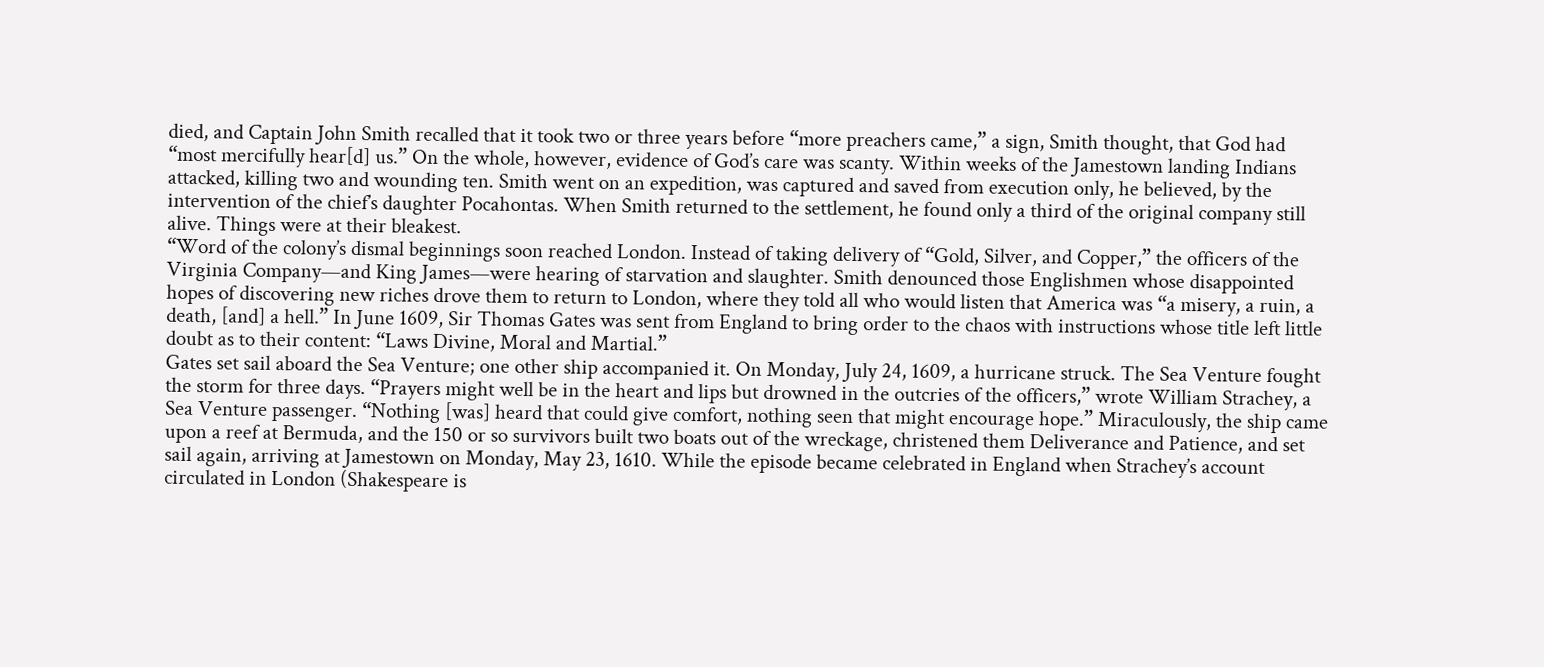died, and Captain John Smith recalled that it took two or three years before “more preachers came,” a sign, Smith thought, that God had “most mercifully hear[d] us.” On the whole, however, evidence of God’s care was scanty. Within weeks of the Jamestown landing Indians attacked, killing two and wounding ten. Smith went on an expedition, was captured and saved from execution only, he believed, by the intervention of the chief’s daughter Pocahontas. When Smith returned to the settlement, he found only a third of the original company still alive. Things were at their bleakest.
“Word of the colony’s dismal beginnings soon reached London. Instead of taking delivery of “Gold, Silver, and Copper,” the officers of the Virginia Company—and King James—were hearing of starvation and slaughter. Smith denounced those Englishmen whose disappointed hopes of discovering new riches drove them to return to London, where they told all who would listen that America was “a misery, a ruin, a death, [and] a hell.” In June 1609, Sir Thomas Gates was sent from England to bring order to the chaos with instructions whose title left little doubt as to their content: “Laws Divine, Moral and Martial.”
Gates set sail aboard the Sea Venture; one other ship accompanied it. On Monday, July 24, 1609, a hurricane struck. The Sea Venture fought the storm for three days. “Prayers might well be in the heart and lips but drowned in the outcries of the officers,” wrote William Strachey, a Sea Venture passenger. “Nothing [was] heard that could give comfort, nothing seen that might encourage hope.” Miraculously, the ship came upon a reef at Bermuda, and the 150 or so survivors built two boats out of the wreckage, christened them Deliverance and Patience, and set sail again, arriving at Jamestown on Monday, May 23, 1610. While the episode became celebrated in England when Strachey’s account circulated in London (Shakespeare is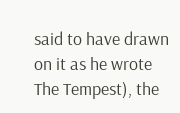said to have drawn on it as he wrote The Tempest), the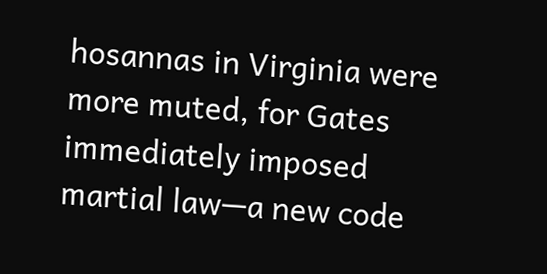hosannas in Virginia were more muted, for Gates immediately imposed martial law—a new code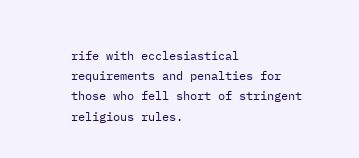rife with ecclesiastical requirements and penalties for those who fell short of stringent religious rules.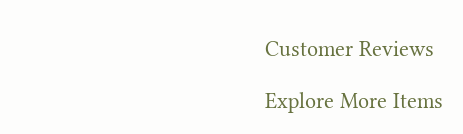Customer Reviews

Explore More Items